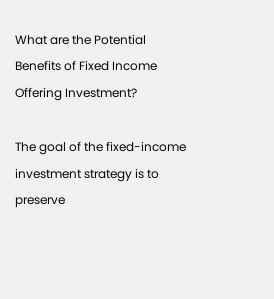What are the Potential Benefits of Fixed Income Offering Investment?

The goal of the fixed-income investment strategy is to preserve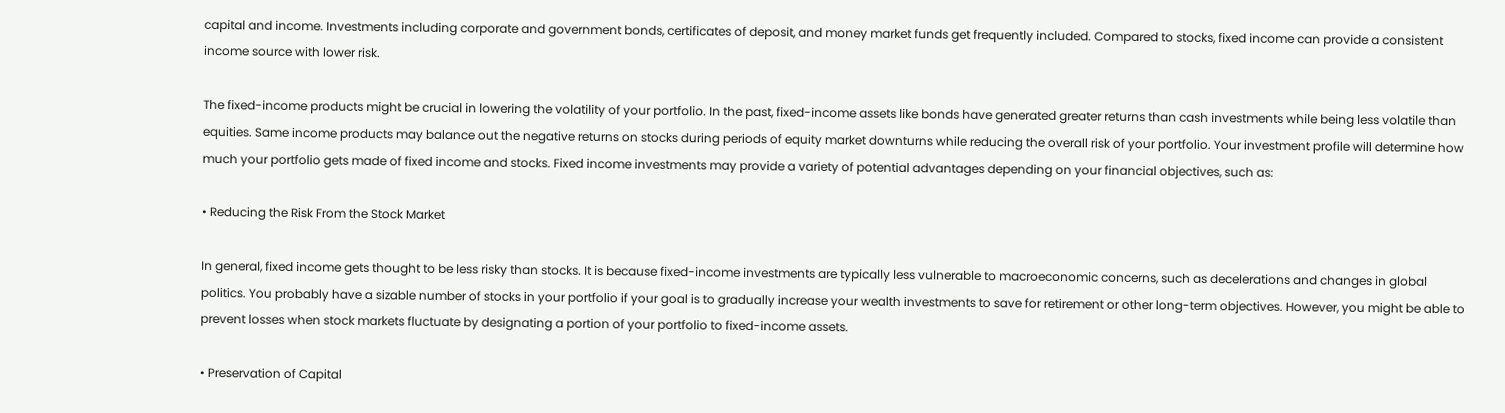capital and income. Investments including corporate and government bonds, certificates of deposit, and money market funds get frequently included. Compared to stocks, fixed income can provide a consistent income source with lower risk.

The fixed-income products might be crucial in lowering the volatility of your portfolio. In the past, fixed-income assets like bonds have generated greater returns than cash investments while being less volatile than equities. Same income products may balance out the negative returns on stocks during periods of equity market downturns while reducing the overall risk of your portfolio. Your investment profile will determine how much your portfolio gets made of fixed income and stocks. Fixed income investments may provide a variety of potential advantages depending on your financial objectives, such as:

• Reducing the Risk From the Stock Market

In general, fixed income gets thought to be less risky than stocks. It is because fixed-income investments are typically less vulnerable to macroeconomic concerns, such as decelerations and changes in global politics. You probably have a sizable number of stocks in your portfolio if your goal is to gradually increase your wealth investments to save for retirement or other long-term objectives. However, you might be able to prevent losses when stock markets fluctuate by designating a portion of your portfolio to fixed-income assets.

• Preservation of Capital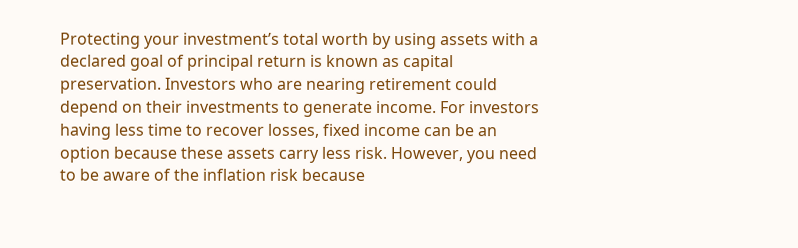Protecting your investment’s total worth by using assets with a declared goal of principal return is known as capital preservation. Investors who are nearing retirement could depend on their investments to generate income. For investors having less time to recover losses, fixed income can be an option because these assets carry less risk. However, you need to be aware of the inflation risk because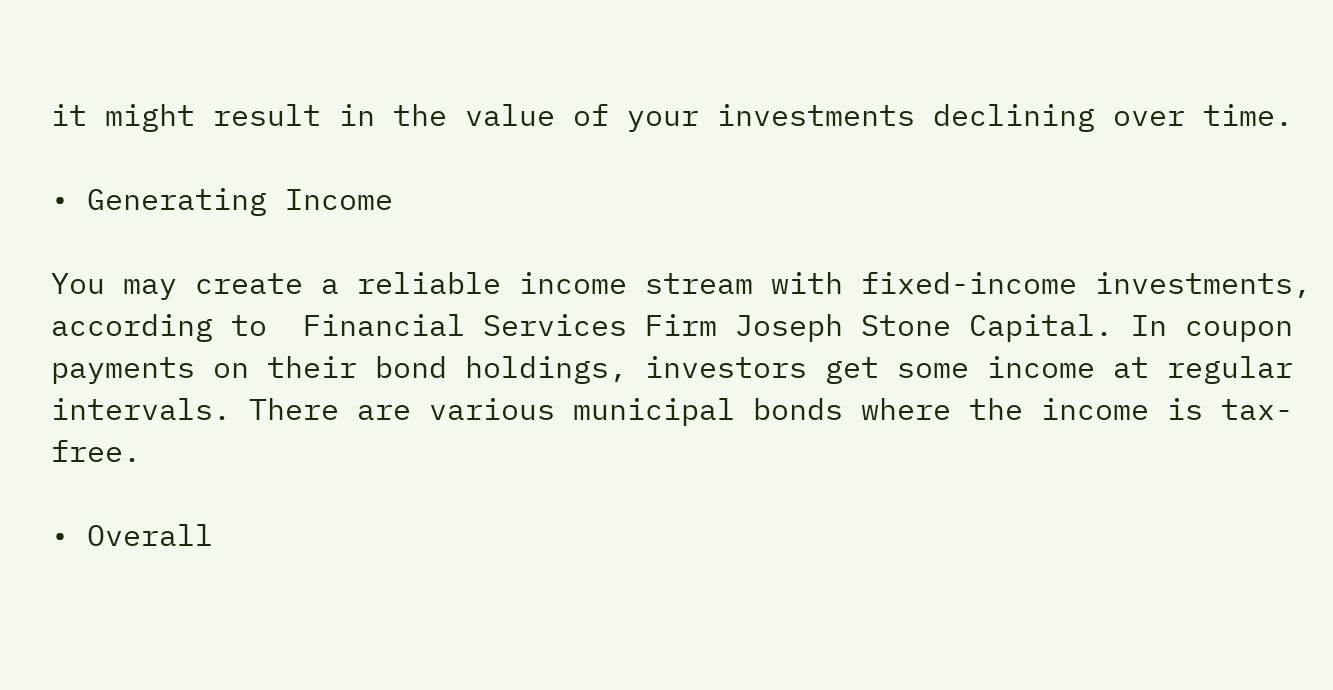it might result in the value of your investments declining over time.

• Generating Income

You may create a reliable income stream with fixed-income investments, according to  Financial Services Firm Joseph Stone Capital. In coupon payments on their bond holdings, investors get some income at regular intervals. There are various municipal bonds where the income is tax-free.

• Overall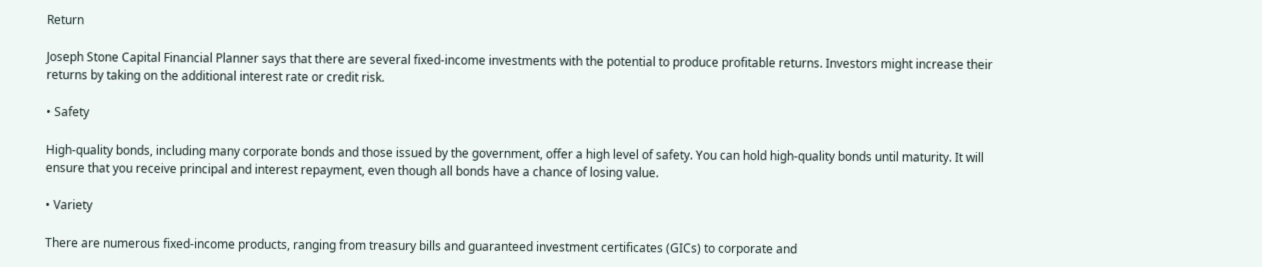Return

Joseph Stone Capital Financial Planner says that there are several fixed-income investments with the potential to produce profitable returns. Investors might increase their returns by taking on the additional interest rate or credit risk.

• Safety

High-quality bonds, including many corporate bonds and those issued by the government, offer a high level of safety. You can hold high-quality bonds until maturity. It will ensure that you receive principal and interest repayment, even though all bonds have a chance of losing value.

• Variety

There are numerous fixed-income products, ranging from treasury bills and guaranteed investment certificates (GICs) to corporate and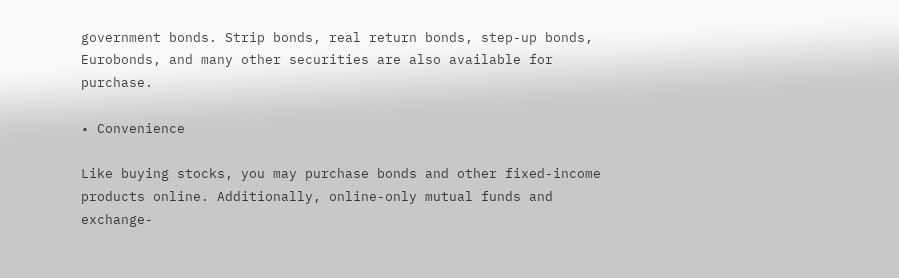government bonds. Strip bonds, real return bonds, step-up bonds, Eurobonds, and many other securities are also available for purchase.

• Convenience

Like buying stocks, you may purchase bonds and other fixed-income products online. Additionally, online-only mutual funds and exchange-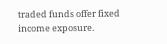traded funds offer fixed income exposure.